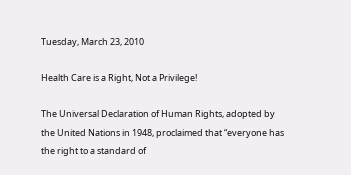Tuesday, March 23, 2010

Health Care is a Right, Not a Privilege!

The Universal Declaration of Human Rights, adopted by the United Nations in 1948, proclaimed that “everyone has the right to a standard of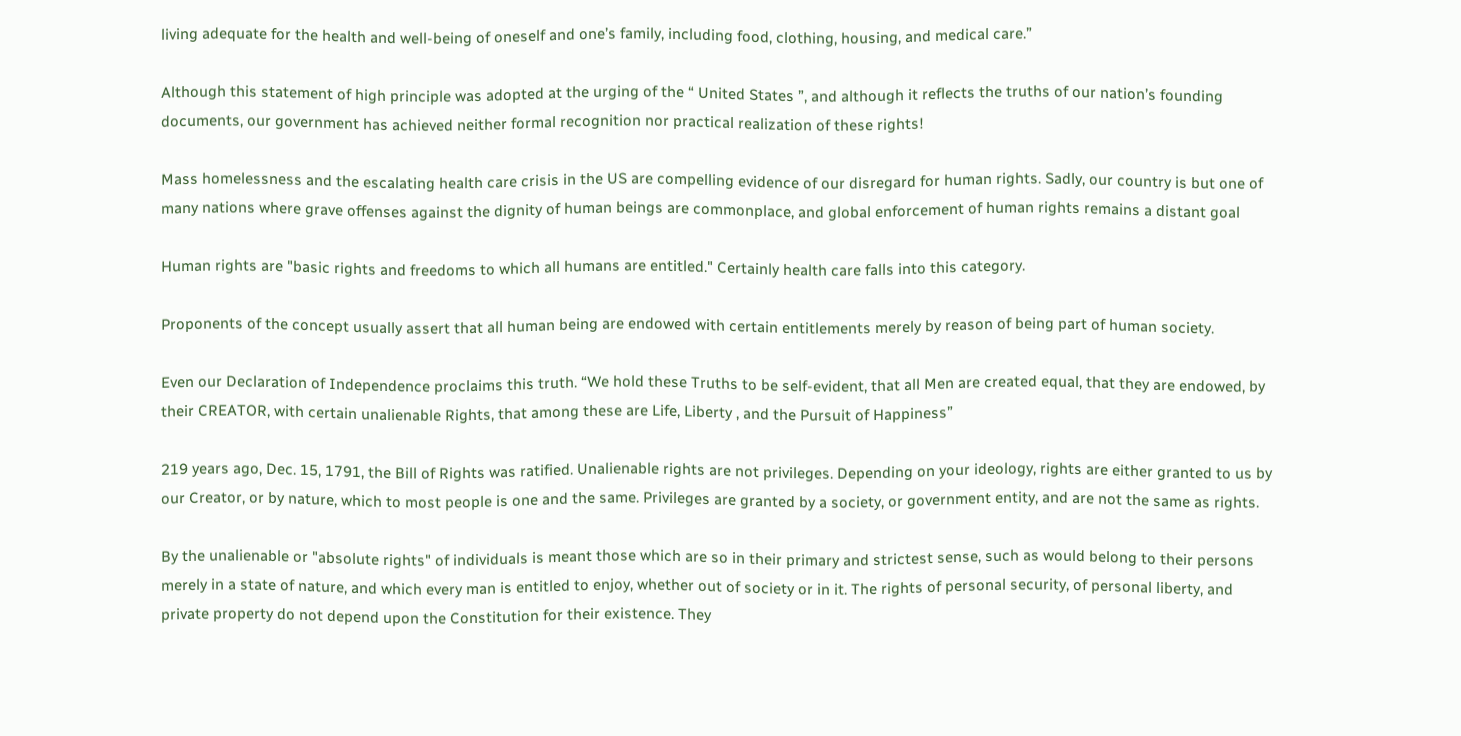living adequate for the health and well-being of oneself and one’s family, including food, clothing, housing, and medical care.”

Although this statement of high principle was adopted at the urging of the “ United States ”, and although it reflects the truths of our nation’s founding documents, our government has achieved neither formal recognition nor practical realization of these rights!

Mass homelessness and the escalating health care crisis in the US are compelling evidence of our disregard for human rights. Sadly, our country is but one of many nations where grave offenses against the dignity of human beings are commonplace, and global enforcement of human rights remains a distant goal

Human rights are "basic rights and freedoms to which all humans are entitled." Certainly health care falls into this category.

Proponents of the concept usually assert that all human being are endowed with certain entitlements merely by reason of being part of human society.

Even our Declaration of Independence proclaims this truth. “We hold these Truths to be self-evident, that all Men are created equal, that they are endowed, by their CREATOR, with certain unalienable Rights, that among these are Life, Liberty , and the Pursuit of Happiness”

219 years ago, Dec. 15, 1791, the Bill of Rights was ratified. Unalienable rights are not privileges. Depending on your ideology, rights are either granted to us by our Creator, or by nature, which to most people is one and the same. Privileges are granted by a society, or government entity, and are not the same as rights.

By the unalienable or "absolute rights" of individuals is meant those which are so in their primary and strictest sense, such as would belong to their persons merely in a state of nature, and which every man is entitled to enjoy, whether out of society or in it. The rights of personal security, of personal liberty, and private property do not depend upon the Constitution for their existence. They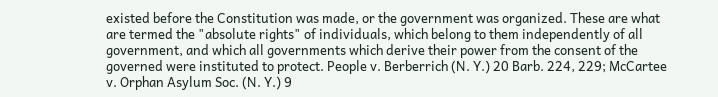existed before the Constitution was made, or the government was organized. These are what are termed the "absolute rights" of individuals, which belong to them independently of all government, and which all governments which derive their power from the consent of the governed were instituted to protect. People v. Berberrich (N. Y.) 20 Barb. 224, 229; McCartee v. Orphan Asylum Soc. (N. Y.) 9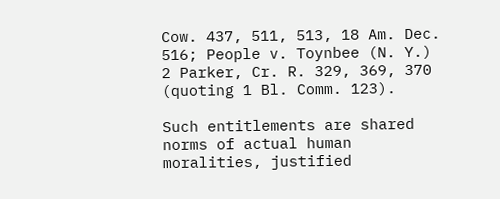Cow. 437, 511, 513, 18 Am. Dec. 516; People v. Toynbee (N. Y.) 2 Parker, Cr. R. 329, 369, 370 (quoting 1 Bl. Comm. 123).

Such entitlements are shared norms of actual human moralities, justified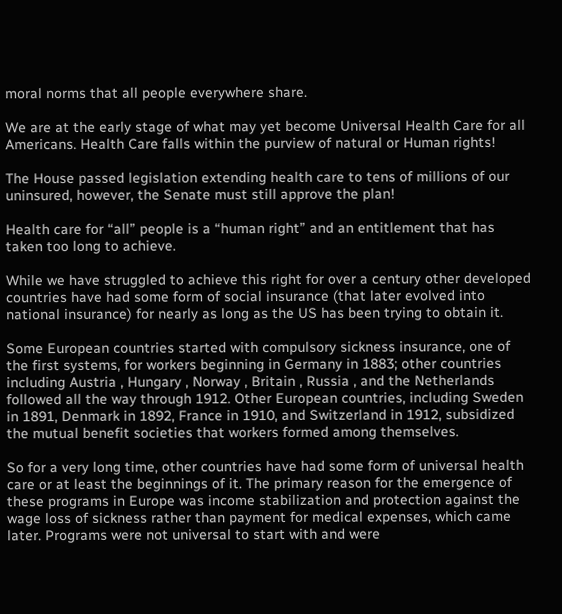moral norms that all people everywhere share.

We are at the early stage of what may yet become Universal Health Care for all Americans. Health Care falls within the purview of natural or Human rights!

The House passed legislation extending health care to tens of millions of our uninsured, however, the Senate must still approve the plan!

Health care for “all” people is a “human right” and an entitlement that has taken too long to achieve.

While we have struggled to achieve this right for over a century other developed countries have had some form of social insurance (that later evolved into national insurance) for nearly as long as the US has been trying to obtain it.

Some European countries started with compulsory sickness insurance, one of the first systems, for workers beginning in Germany in 1883; other countries including Austria , Hungary , Norway , Britain , Russia , and the Netherlands followed all the way through 1912. Other European countries, including Sweden in 1891, Denmark in 1892, France in 1910, and Switzerland in 1912, subsidized the mutual benefit societies that workers formed among themselves.

So for a very long time, other countries have had some form of universal health care or at least the beginnings of it. The primary reason for the emergence of these programs in Europe was income stabilization and protection against the wage loss of sickness rather than payment for medical expenses, which came later. Programs were not universal to start with and were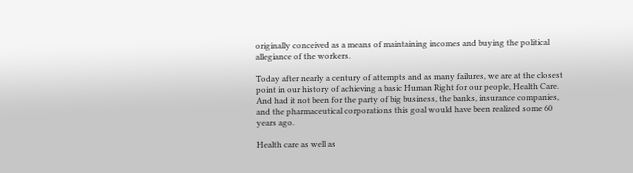originally conceived as a means of maintaining incomes and buying the political allegiance of the workers.

Today after nearly a century of attempts and as many failures, we are at the closest point in our history of achieving a basic Human Right for our people, Health Care. And had it not been for the party of big business, the banks, insurance companies, and the pharmaceutical corporations this goal would have been realized some 60 years ago.

Health care as well as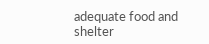adequate food and shelter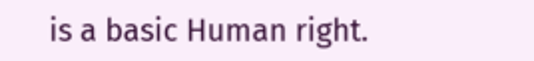is a basic Human right.